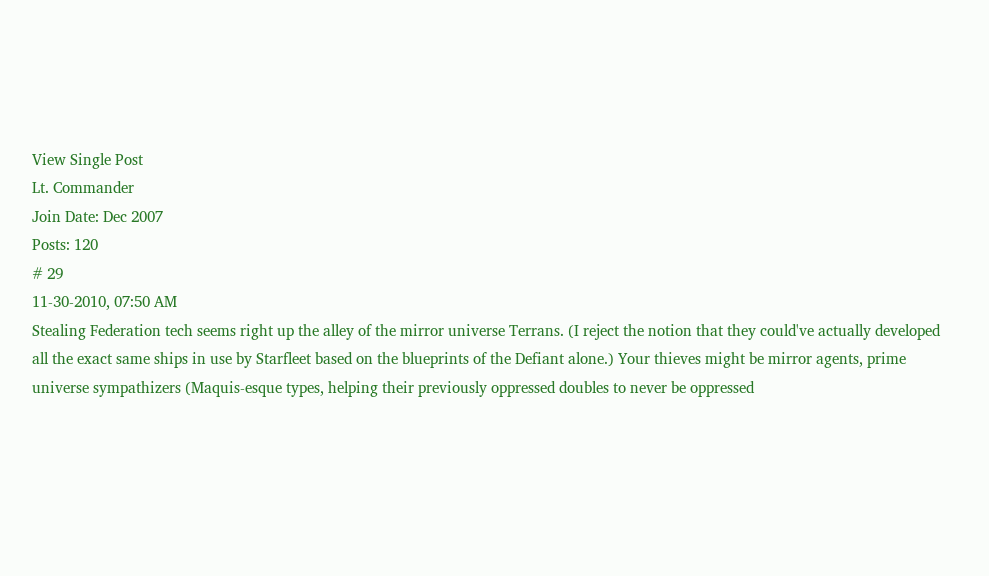View Single Post
Lt. Commander
Join Date: Dec 2007
Posts: 120
# 29
11-30-2010, 07:50 AM
Stealing Federation tech seems right up the alley of the mirror universe Terrans. (I reject the notion that they could've actually developed all the exact same ships in use by Starfleet based on the blueprints of the Defiant alone.) Your thieves might be mirror agents, prime universe sympathizers (Maquis-esque types, helping their previously oppressed doubles to never be oppressed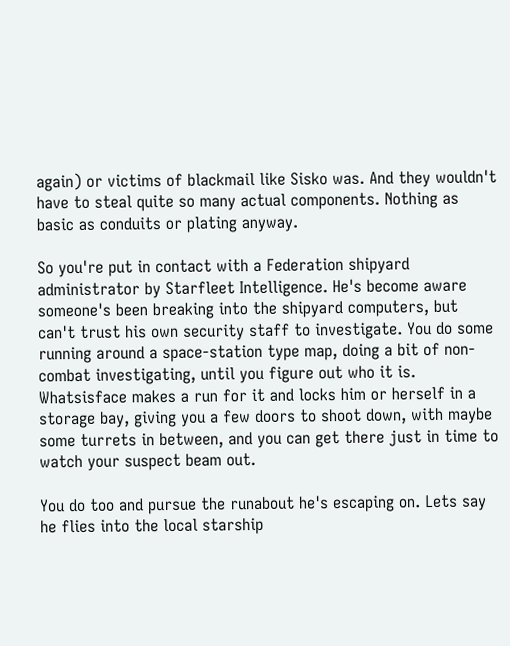again) or victims of blackmail like Sisko was. And they wouldn't have to steal quite so many actual components. Nothing as basic as conduits or plating anyway.

So you're put in contact with a Federation shipyard administrator by Starfleet Intelligence. He's become aware someone's been breaking into the shipyard computers, but can't trust his own security staff to investigate. You do some running around a space-station type map, doing a bit of non-combat investigating, until you figure out who it is. Whatsisface makes a run for it and locks him or herself in a storage bay, giving you a few doors to shoot down, with maybe some turrets in between, and you can get there just in time to watch your suspect beam out.

You do too and pursue the runabout he's escaping on. Lets say he flies into the local starship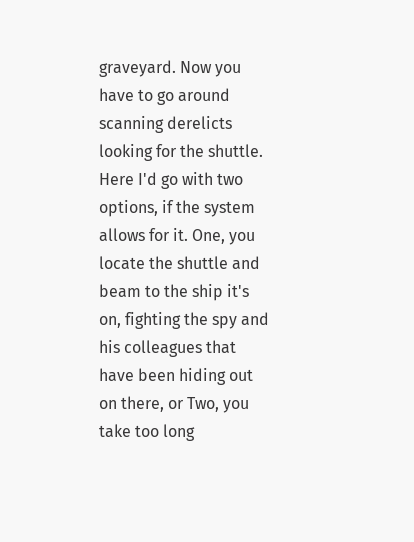graveyard. Now you have to go around scanning derelicts looking for the shuttle. Here I'd go with two options, if the system allows for it. One, you locate the shuttle and beam to the ship it's on, fighting the spy and his colleagues that have been hiding out on there, or Two, you take too long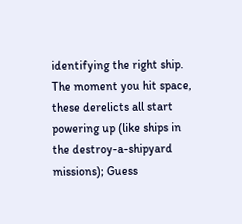identifying the right ship. The moment you hit space, these derelicts all start powering up (like ships in the destroy-a-shipyard missions); Guess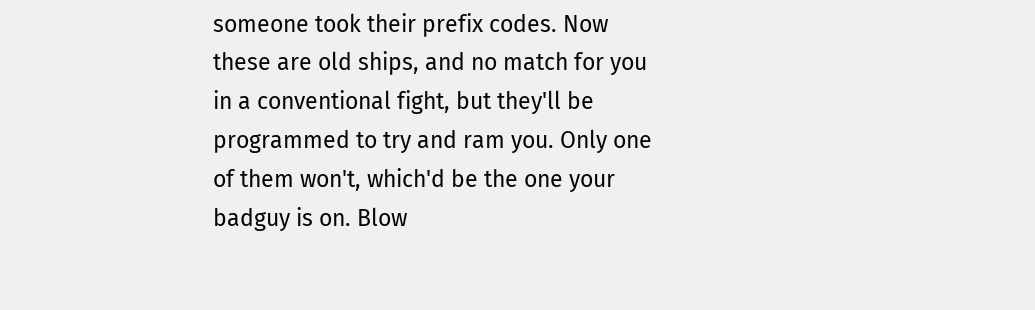someone took their prefix codes. Now these are old ships, and no match for you in a conventional fight, but they'll be programmed to try and ram you. Only one of them won't, which'd be the one your badguy is on. Blow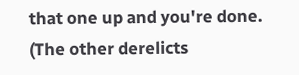that one up and you're done. (The other derelicts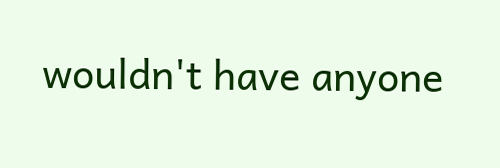wouldn't have anyone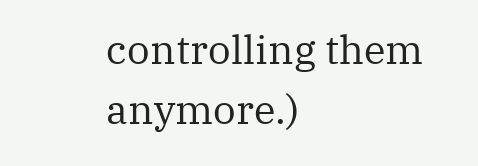controlling them anymore.)